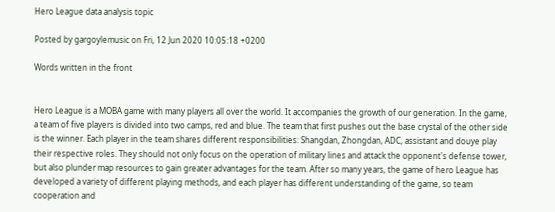Hero League data analysis topic

Posted by gargoylemusic on Fri, 12 Jun 2020 10:05:18 +0200

Words written in the front


Hero League is a MOBA game with many players all over the world. It accompanies the growth of our generation. In the game, a team of five players is divided into two camps, red and blue. The team that first pushes out the base crystal of the other side is the winner. Each player in the team shares different responsibilities: Shangdan, Zhongdan, ADC, assistant and douye play their respective roles. They should not only focus on the operation of military lines and attack the opponent's defense tower, but also plunder map resources to gain greater advantages for the team. After so many years, the game of hero League has developed a variety of different playing methods, and each player has different understanding of the game, so team cooperation and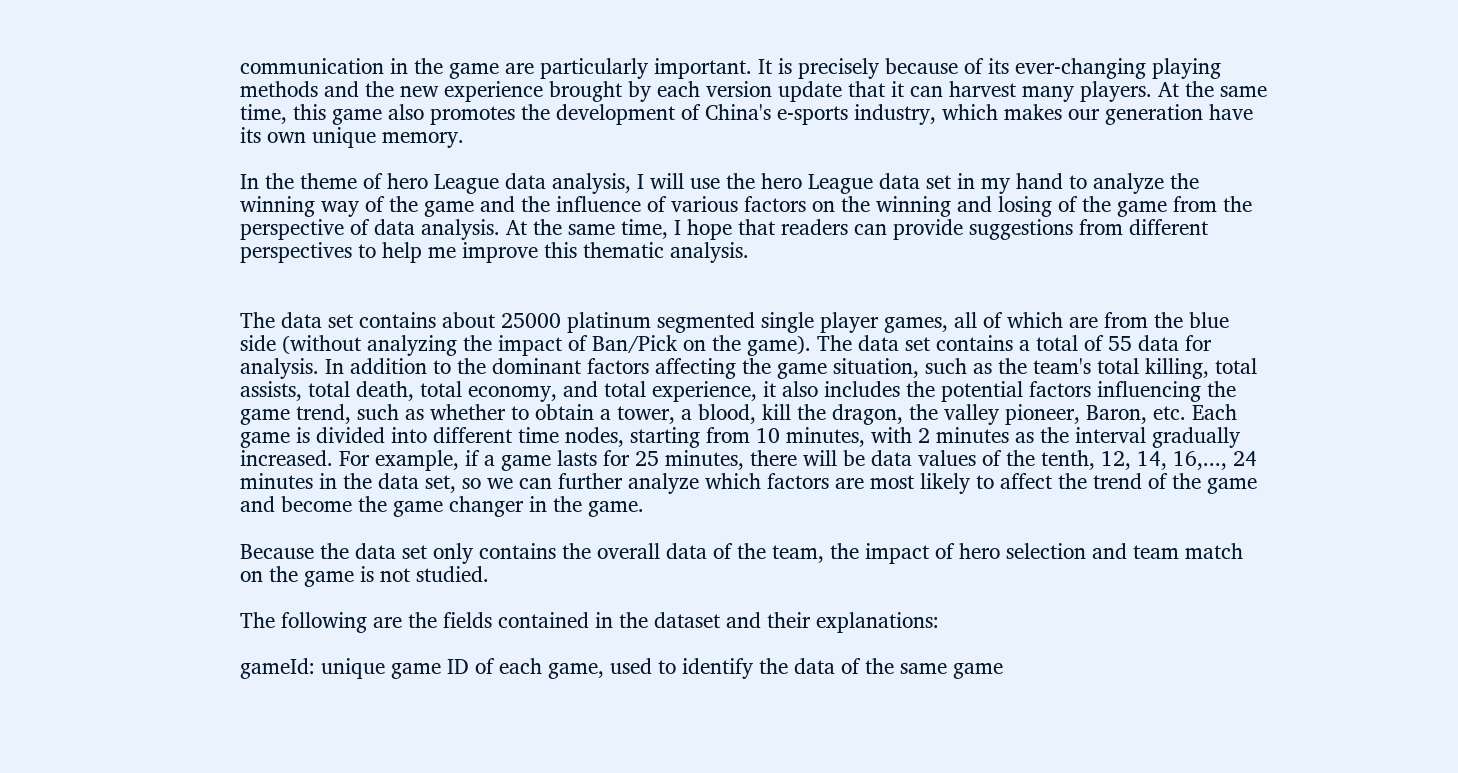communication in the game are particularly important. It is precisely because of its ever-changing playing methods and the new experience brought by each version update that it can harvest many players. At the same time, this game also promotes the development of China's e-sports industry, which makes our generation have its own unique memory.

In the theme of hero League data analysis, I will use the hero League data set in my hand to analyze the winning way of the game and the influence of various factors on the winning and losing of the game from the perspective of data analysis. At the same time, I hope that readers can provide suggestions from different perspectives to help me improve this thematic analysis.


The data set contains about 25000 platinum segmented single player games, all of which are from the blue side (without analyzing the impact of Ban/Pick on the game). The data set contains a total of 55 data for analysis. In addition to the dominant factors affecting the game situation, such as the team's total killing, total assists, total death, total economy, and total experience, it also includes the potential factors influencing the game trend, such as whether to obtain a tower, a blood, kill the dragon, the valley pioneer, Baron, etc. Each game is divided into different time nodes, starting from 10 minutes, with 2 minutes as the interval gradually increased. For example, if a game lasts for 25 minutes, there will be data values of the tenth, 12, 14, 16,..., 24 minutes in the data set, so we can further analyze which factors are most likely to affect the trend of the game and become the game changer in the game.

Because the data set only contains the overall data of the team, the impact of hero selection and team match on the game is not studied.

The following are the fields contained in the dataset and their explanations:

gameId: unique game ID of each game, used to identify the data of the same game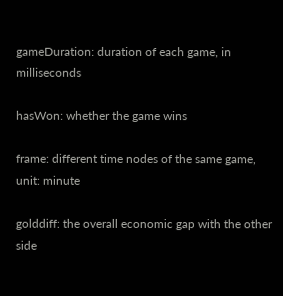gameDuration: duration of each game, in milliseconds

hasWon: whether the game wins

frame: different time nodes of the same game, unit: minute

golddiff: the overall economic gap with the other side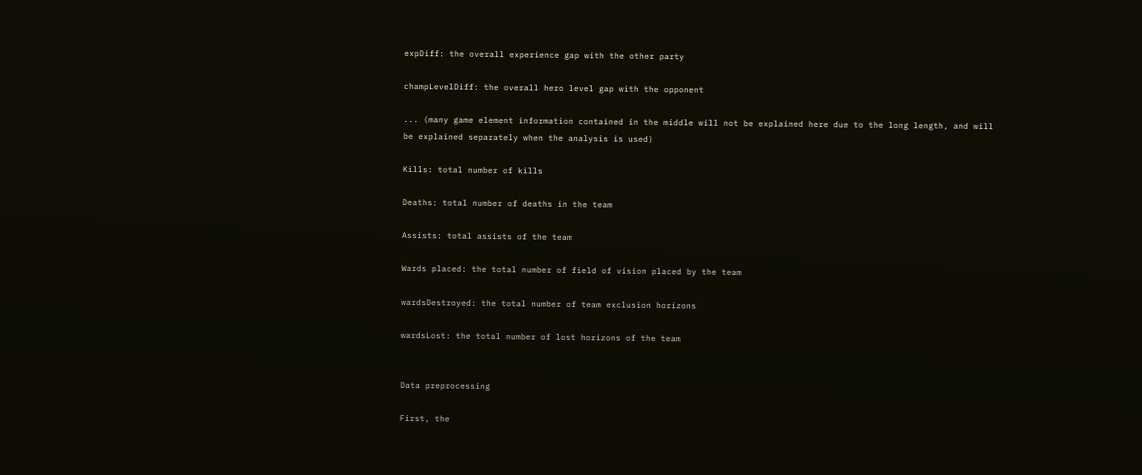expDiff: the overall experience gap with the other party

champLevelDiff: the overall hero level gap with the opponent

... (many game element information contained in the middle will not be explained here due to the long length, and will be explained separately when the analysis is used)

Kills: total number of kills

Deaths: total number of deaths in the team

Assists: total assists of the team

Wards placed: the total number of field of vision placed by the team

wardsDestroyed: the total number of team exclusion horizons

wardsLost: the total number of lost horizons of the team


Data preprocessing

First, the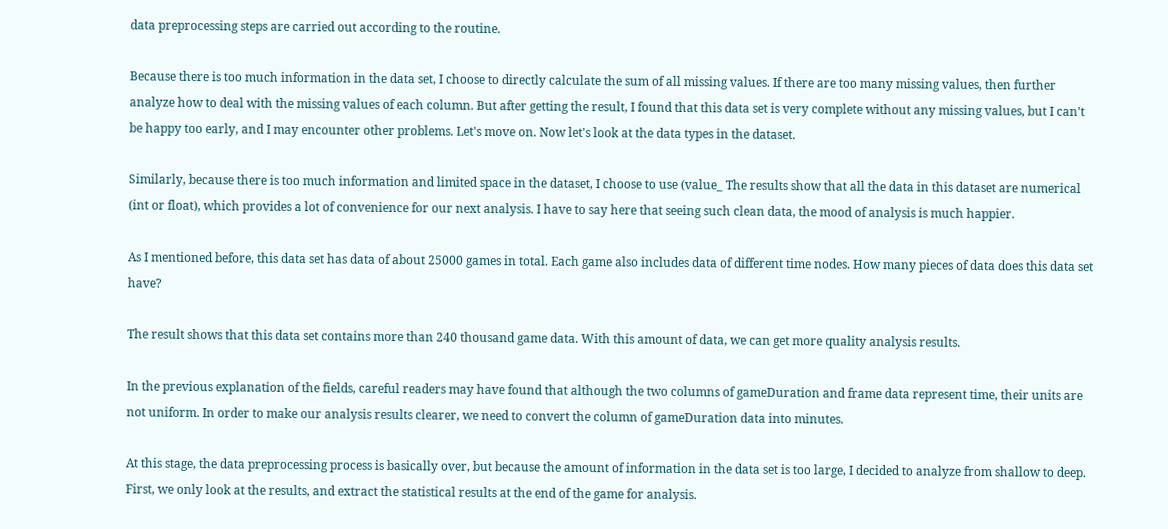data preprocessing steps are carried out according to the routine.

Because there is too much information in the data set, I choose to directly calculate the sum of all missing values. If there are too many missing values, then further analyze how to deal with the missing values of each column. But after getting the result, I found that this data set is very complete without any missing values, but I can't be happy too early, and I may encounter other problems. Let's move on. Now let's look at the data types in the dataset.

Similarly, because there is too much information and limited space in the dataset, I choose to use (value_ The results show that all the data in this dataset are numerical (int or float), which provides a lot of convenience for our next analysis. I have to say here that seeing such clean data, the mood of analysis is much happier.

As I mentioned before, this data set has data of about 25000 games in total. Each game also includes data of different time nodes. How many pieces of data does this data set have?

The result shows that this data set contains more than 240 thousand game data. With this amount of data, we can get more quality analysis results.

In the previous explanation of the fields, careful readers may have found that although the two columns of gameDuration and frame data represent time, their units are not uniform. In order to make our analysis results clearer, we need to convert the column of gameDuration data into minutes.

At this stage, the data preprocessing process is basically over, but because the amount of information in the data set is too large, I decided to analyze from shallow to deep. First, we only look at the results, and extract the statistical results at the end of the game for analysis.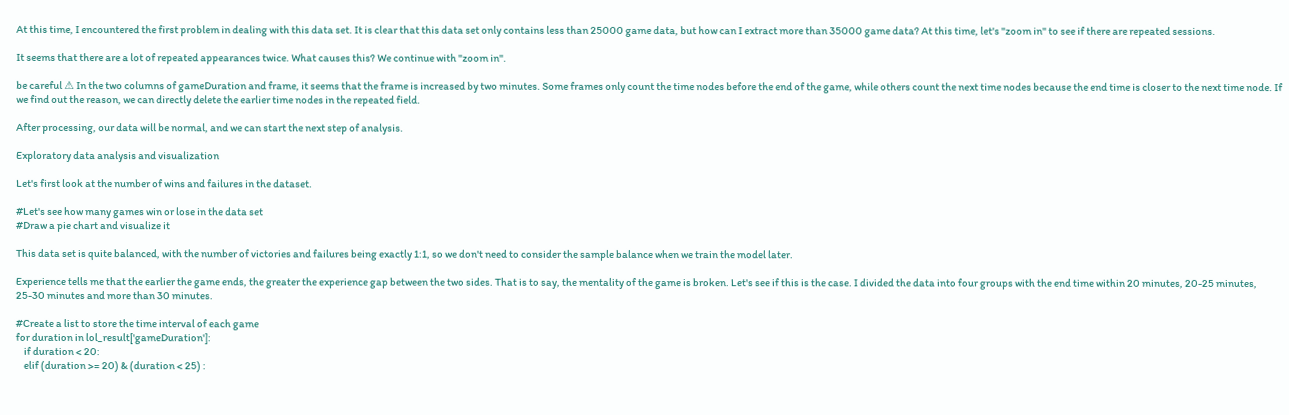At this time, I encountered the first problem in dealing with this data set. It is clear that this data set only contains less than 25000 game data, but how can I extract more than 35000 game data? At this time, let's "zoom in" to see if there are repeated sessions.

It seems that there are a lot of repeated appearances twice. What causes this? We continue with "zoom in".

be careful ⚠ In the two columns of gameDuration and frame, it seems that the frame is increased by two minutes. Some frames only count the time nodes before the end of the game, while others count the next time nodes because the end time is closer to the next time node. If we find out the reason, we can directly delete the earlier time nodes in the repeated field.

After processing, our data will be normal, and we can start the next step of analysis.

Exploratory data analysis and visualization

Let's first look at the number of wins and failures in the dataset.

#Let's see how many games win or lose in the data set
#Draw a pie chart and visualize it

This data set is quite balanced, with the number of victories and failures being exactly 1:1, so we don't need to consider the sample balance when we train the model later.

Experience tells me that the earlier the game ends, the greater the experience gap between the two sides. That is to say, the mentality of the game is broken. Let's see if this is the case. I divided the data into four groups with the end time within 20 minutes, 20-25 minutes, 25-30 minutes and more than 30 minutes.

#Create a list to store the time interval of each game
for duration in lol_result['gameDuration']:
    if duration < 20:
    elif (duration >= 20) & (duration < 25) :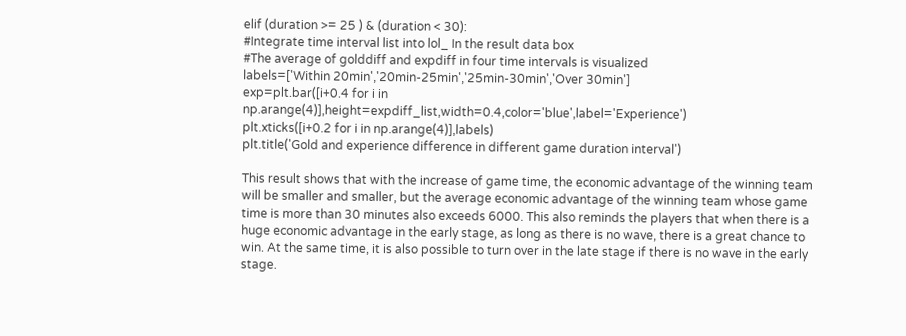elif (duration >= 25 ) & (duration < 30):
#Integrate time interval list into lol_ In the result data box
#The average of golddiff and expdiff in four time intervals is visualized
labels=['Within 20min','20min-25min','25min-30min','Over 30min']
exp=plt.bar([i+0.4 for i in np.arange(4)],height=expdiff_list,width=0.4,color='blue',label='Experience')
plt.xticks([i+0.2 for i in np.arange(4)],labels)
plt.title('Gold and experience difference in different game duration interval')

This result shows that with the increase of game time, the economic advantage of the winning team will be smaller and smaller, but the average economic advantage of the winning team whose game time is more than 30 minutes also exceeds 6000. This also reminds the players that when there is a huge economic advantage in the early stage, as long as there is no wave, there is a great chance to win. At the same time, it is also possible to turn over in the late stage if there is no wave in the early stage.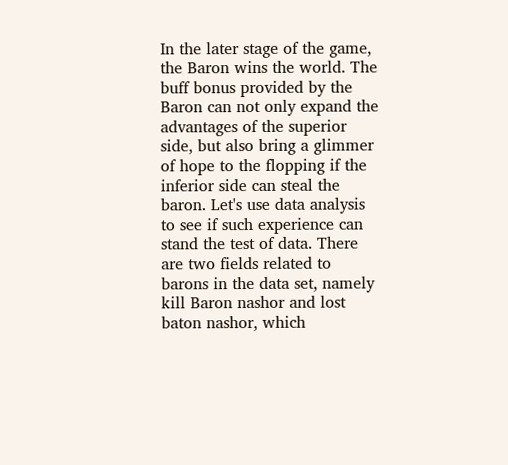In the later stage of the game, the Baron wins the world. The buff bonus provided by the Baron can not only expand the advantages of the superior side, but also bring a glimmer of hope to the flopping if the inferior side can steal the baron. Let's use data analysis to see if such experience can stand the test of data. There are two fields related to barons in the data set, namely kill Baron nashor and lost baton nashor, which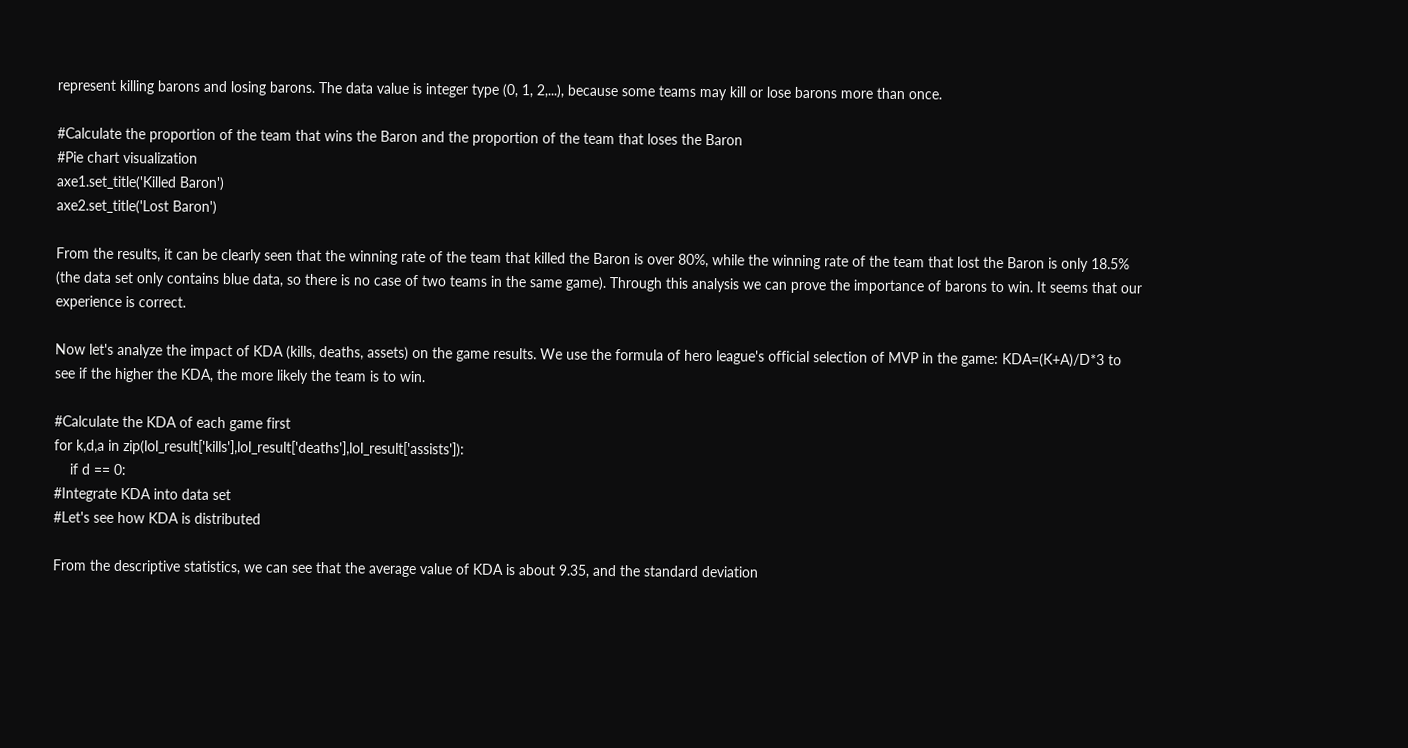represent killing barons and losing barons. The data value is integer type (0, 1, 2,...), because some teams may kill or lose barons more than once.

#Calculate the proportion of the team that wins the Baron and the proportion of the team that loses the Baron
#Pie chart visualization
axe1.set_title('Killed Baron')
axe2.set_title('Lost Baron')

From the results, it can be clearly seen that the winning rate of the team that killed the Baron is over 80%, while the winning rate of the team that lost the Baron is only 18.5% (the data set only contains blue data, so there is no case of two teams in the same game). Through this analysis we can prove the importance of barons to win. It seems that our experience is correct.

Now let's analyze the impact of KDA (kills, deaths, assets) on the game results. We use the formula of hero league's official selection of MVP in the game: KDA=(K+A)/D*3 to see if the higher the KDA, the more likely the team is to win.

#Calculate the KDA of each game first
for k,d,a in zip(lol_result['kills'],lol_result['deaths'],lol_result['assists']):
    if d == 0:
#Integrate KDA into data set
#Let's see how KDA is distributed

From the descriptive statistics, we can see that the average value of KDA is about 9.35, and the standard deviation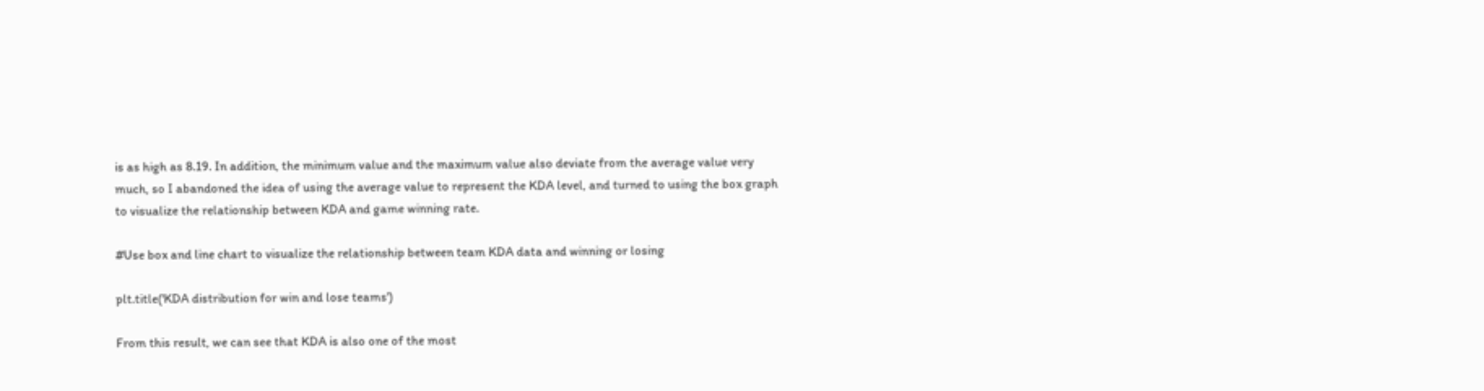is as high as 8.19. In addition, the minimum value and the maximum value also deviate from the average value very much, so I abandoned the idea of using the average value to represent the KDA level, and turned to using the box graph to visualize the relationship between KDA and game winning rate.

#Use box and line chart to visualize the relationship between team KDA data and winning or losing

plt.title('KDA distribution for win and lose teams')

From this result, we can see that KDA is also one of the most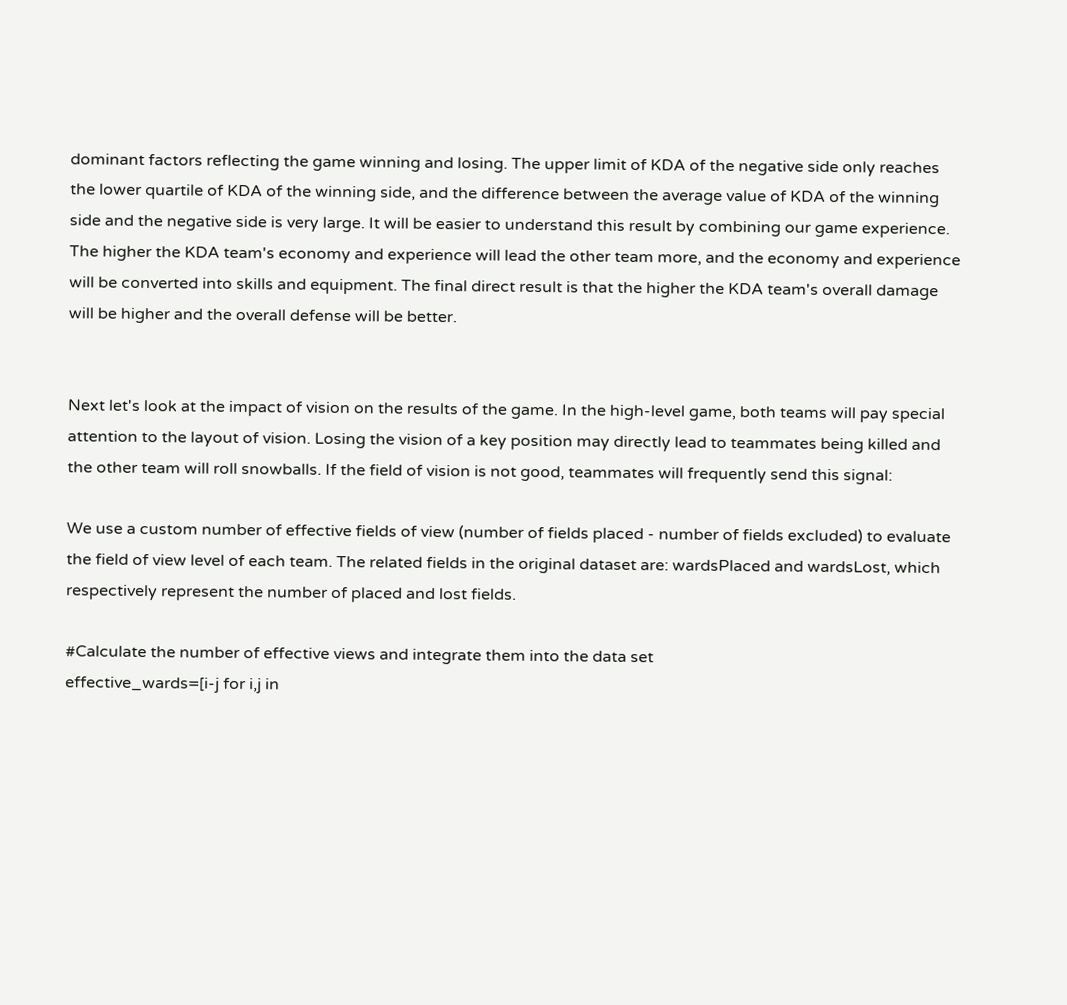dominant factors reflecting the game winning and losing. The upper limit of KDA of the negative side only reaches the lower quartile of KDA of the winning side, and the difference between the average value of KDA of the winning side and the negative side is very large. It will be easier to understand this result by combining our game experience. The higher the KDA team's economy and experience will lead the other team more, and the economy and experience will be converted into skills and equipment. The final direct result is that the higher the KDA team's overall damage will be higher and the overall defense will be better.


Next let's look at the impact of vision on the results of the game. In the high-level game, both teams will pay special attention to the layout of vision. Losing the vision of a key position may directly lead to teammates being killed and the other team will roll snowballs. If the field of vision is not good, teammates will frequently send this signal:

We use a custom number of effective fields of view (number of fields placed - number of fields excluded) to evaluate the field of view level of each team. The related fields in the original dataset are: wardsPlaced and wardsLost, which respectively represent the number of placed and lost fields.

#Calculate the number of effective views and integrate them into the data set
effective_wards=[i-j for i,j in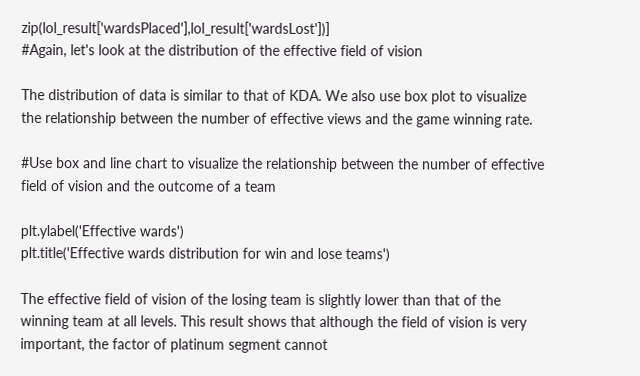zip(lol_result['wardsPlaced'],lol_result['wardsLost'])]
#Again, let's look at the distribution of the effective field of vision

The distribution of data is similar to that of KDA. We also use box plot to visualize the relationship between the number of effective views and the game winning rate.

#Use box and line chart to visualize the relationship between the number of effective field of vision and the outcome of a team

plt.ylabel('Effective wards')
plt.title('Effective wards distribution for win and lose teams')

The effective field of vision of the losing team is slightly lower than that of the winning team at all levels. This result shows that although the field of vision is very important, the factor of platinum segment cannot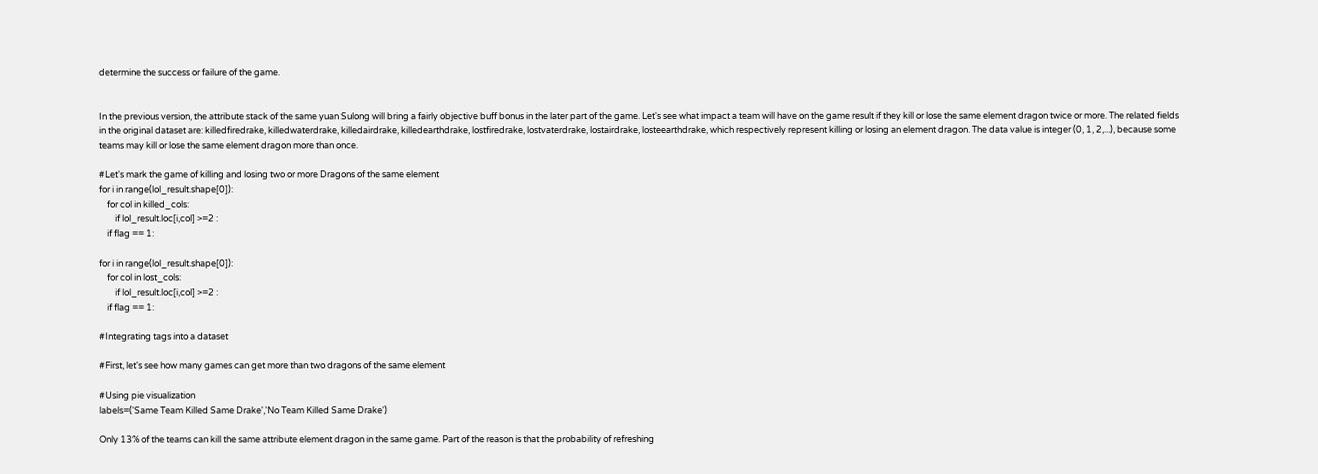determine the success or failure of the game.


In the previous version, the attribute stack of the same yuan Sulong will bring a fairly objective buff bonus in the later part of the game. Let's see what impact a team will have on the game result if they kill or lose the same element dragon twice or more. The related fields in the original dataset are: killedfiredrake, killedwaterdrake, killedairdrake, killedearthdrake, lostfiredrake, lostvaterdrake, lostairdrake, losteearthdrake, which respectively represent killing or losing an element dragon. The data value is integer (0, 1, 2,...), because some teams may kill or lose the same element dragon more than once.

#Let's mark the game of killing and losing two or more Dragons of the same element
for i in range(lol_result.shape[0]):
    for col in killed_cols:
        if lol_result.loc[i,col] >=2 :
    if flag == 1:

for i in range(lol_result.shape[0]):
    for col in lost_cols:
        if lol_result.loc[i,col] >=2 :
    if flag == 1:

#Integrating tags into a dataset

#First, let's see how many games can get more than two dragons of the same element

#Using pie visualization
labels=('Same Team Killed Same Drake','No Team Killed Same Drake')

Only 13% of the teams can kill the same attribute element dragon in the same game. Part of the reason is that the probability of refreshing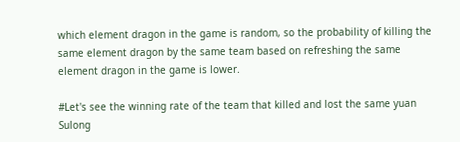which element dragon in the game is random, so the probability of killing the same element dragon by the same team based on refreshing the same element dragon in the game is lower.

#Let's see the winning rate of the team that killed and lost the same yuan Sulong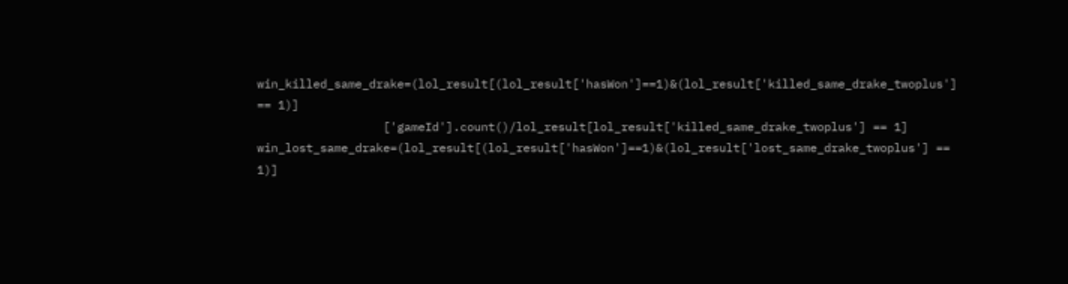win_killed_same_drake=(lol_result[(lol_result['hasWon']==1)&(lol_result['killed_same_drake_twoplus'] == 1)]
                  ['gameId'].count()/lol_result[lol_result['killed_same_drake_twoplus'] == 1]
win_lost_same_drake=(lol_result[(lol_result['hasWon']==1)&(lol_result['lost_same_drake_twoplus'] == 1)]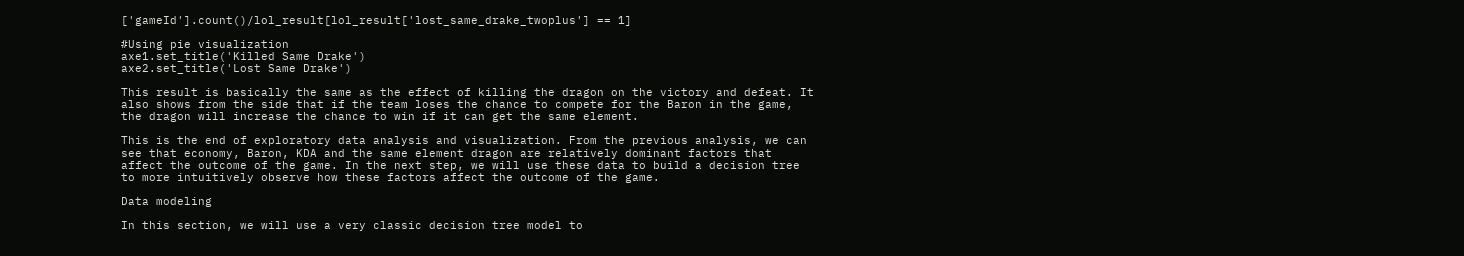['gameId'].count()/lol_result[lol_result['lost_same_drake_twoplus'] == 1]

#Using pie visualization
axe1.set_title('Killed Same Drake')
axe2.set_title('Lost Same Drake')

This result is basically the same as the effect of killing the dragon on the victory and defeat. It also shows from the side that if the team loses the chance to compete for the Baron in the game, the dragon will increase the chance to win if it can get the same element.

This is the end of exploratory data analysis and visualization. From the previous analysis, we can see that economy, Baron, KDA and the same element dragon are relatively dominant factors that affect the outcome of the game. In the next step, we will use these data to build a decision tree to more intuitively observe how these factors affect the outcome of the game.

Data modeling

In this section, we will use a very classic decision tree model to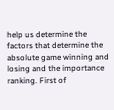help us determine the factors that determine the absolute game winning and losing and the importance ranking. First of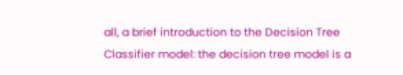all, a brief introduction to the Decision Tree Classifier model: the decision tree model is a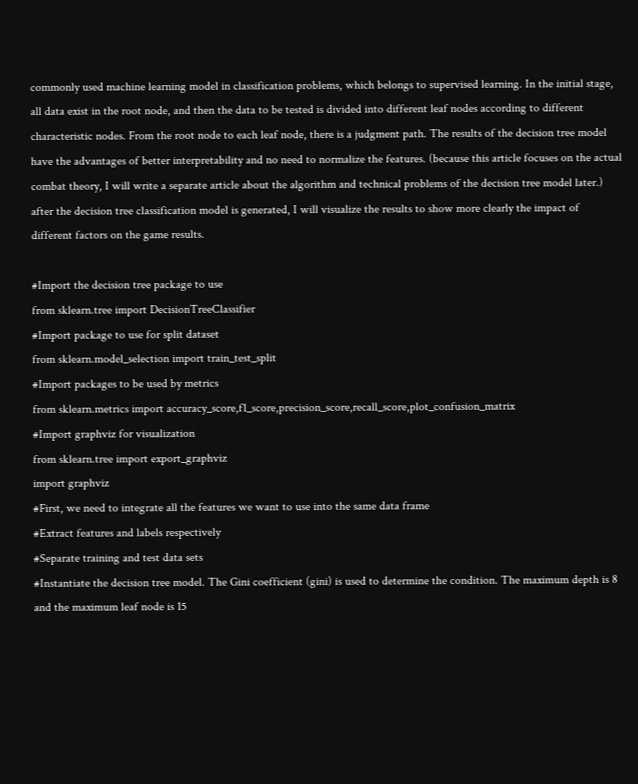commonly used machine learning model in classification problems, which belongs to supervised learning. In the initial stage, all data exist in the root node, and then the data to be tested is divided into different leaf nodes according to different characteristic nodes. From the root node to each leaf node, there is a judgment path. The results of the decision tree model have the advantages of better interpretability and no need to normalize the features. (because this article focuses on the actual combat theory, I will write a separate article about the algorithm and technical problems of the decision tree model later.) after the decision tree classification model is generated, I will visualize the results to show more clearly the impact of different factors on the game results.

#Import the decision tree package to use
from sklearn.tree import DecisionTreeClassifier
#Import package to use for split dataset
from sklearn.model_selection import train_test_split
#Import packages to be used by metrics
from sklearn.metrics import accuracy_score,f1_score,precision_score,recall_score,plot_confusion_matrix
#Import graphviz for visualization
from sklearn.tree import export_graphviz
import graphviz
#First, we need to integrate all the features we want to use into the same data frame
#Extract features and labels respectively
#Separate training and test data sets
#Instantiate the decision tree model. The Gini coefficient (gini) is used to determine the condition. The maximum depth is 8 and the maximum leaf node is 15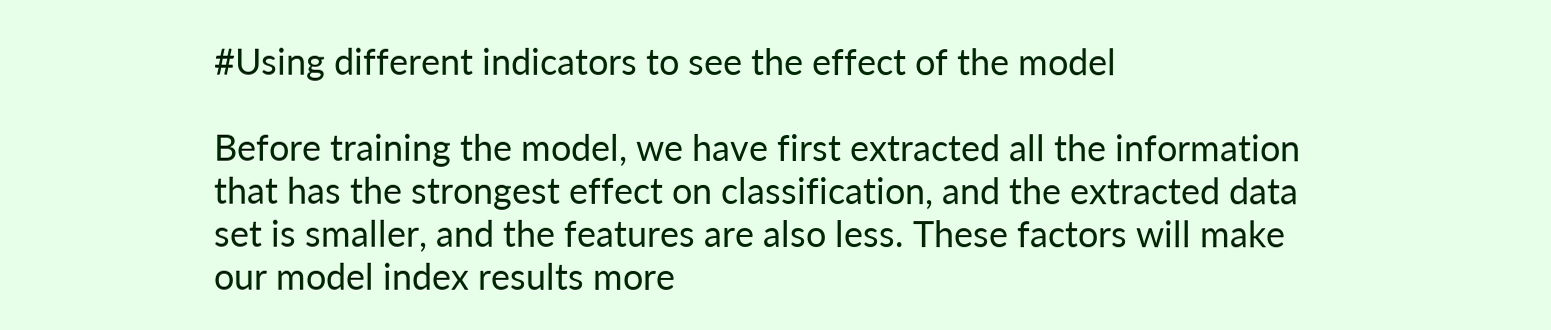#Using different indicators to see the effect of the model

Before training the model, we have first extracted all the information that has the strongest effect on classification, and the extracted data set is smaller, and the features are also less. These factors will make our model index results more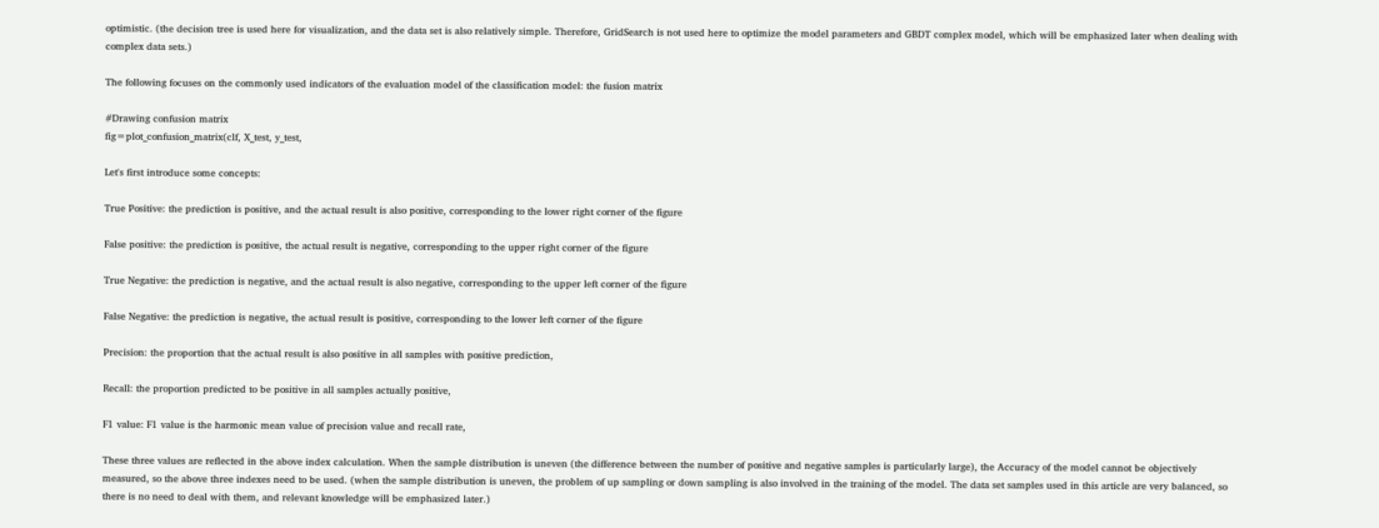optimistic. (the decision tree is used here for visualization, and the data set is also relatively simple. Therefore, GridSearch is not used here to optimize the model parameters and GBDT complex model, which will be emphasized later when dealing with complex data sets.)

The following focuses on the commonly used indicators of the evaluation model of the classification model: the fusion matrix

#Drawing confusion matrix
fig=plot_confusion_matrix(clf, X_test, y_test,

Let's first introduce some concepts:

True Positive: the prediction is positive, and the actual result is also positive, corresponding to the lower right corner of the figure

False positive: the prediction is positive, the actual result is negative, corresponding to the upper right corner of the figure

True Negative: the prediction is negative, and the actual result is also negative, corresponding to the upper left corner of the figure

False Negative: the prediction is negative, the actual result is positive, corresponding to the lower left corner of the figure

Precision: the proportion that the actual result is also positive in all samples with positive prediction,

Recall: the proportion predicted to be positive in all samples actually positive,

F1 value: F1 value is the harmonic mean value of precision value and recall rate,

These three values are reflected in the above index calculation. When the sample distribution is uneven (the difference between the number of positive and negative samples is particularly large), the Accuracy of the model cannot be objectively measured, so the above three indexes need to be used. (when the sample distribution is uneven, the problem of up sampling or down sampling is also involved in the training of the model. The data set samples used in this article are very balanced, so there is no need to deal with them, and relevant knowledge will be emphasized later.)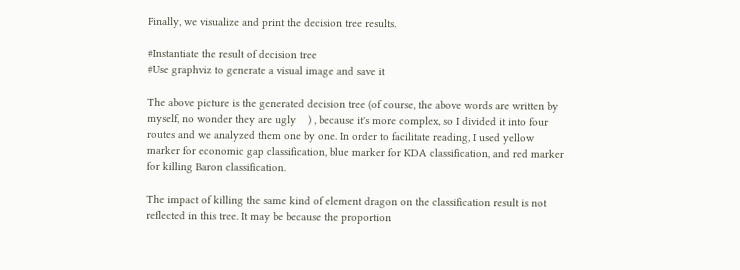Finally, we visualize and print the decision tree results.

#Instantiate the result of decision tree
#Use graphviz to generate a visual image and save it

The above picture is the generated decision tree (of course, the above words are written by myself, no wonder they are ugly    ) , because it's more complex, so I divided it into four routes and we analyzed them one by one. In order to facilitate reading, I used yellow marker for economic gap classification, blue marker for KDA classification, and red marker for killing Baron classification.

The impact of killing the same kind of element dragon on the classification result is not reflected in this tree. It may be because the proportion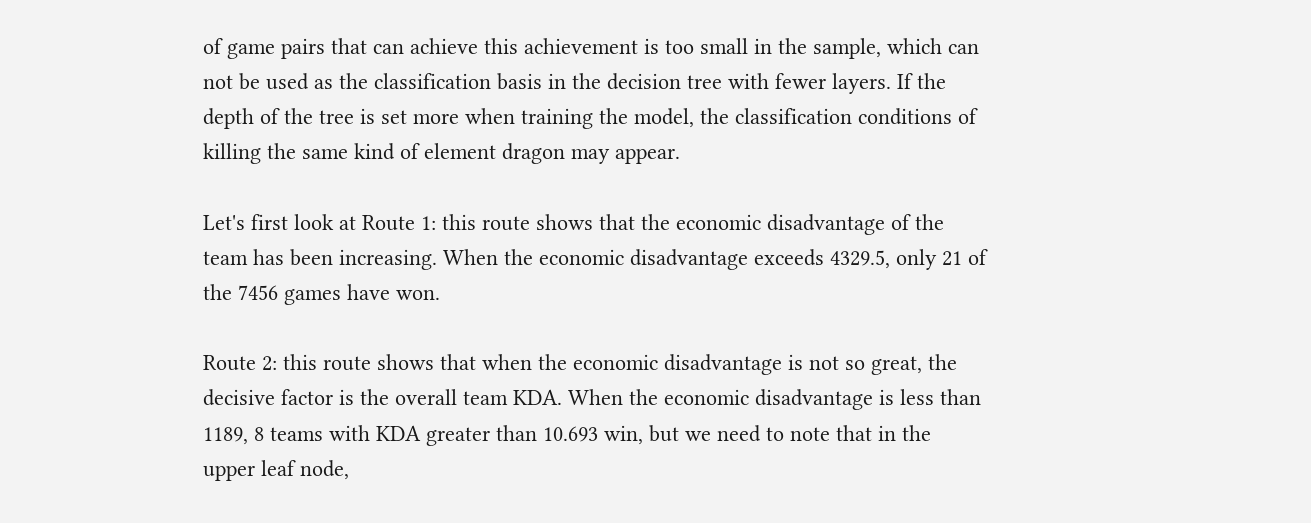of game pairs that can achieve this achievement is too small in the sample, which can not be used as the classification basis in the decision tree with fewer layers. If the depth of the tree is set more when training the model, the classification conditions of killing the same kind of element dragon may appear.

Let's first look at Route 1: this route shows that the economic disadvantage of the team has been increasing. When the economic disadvantage exceeds 4329.5, only 21 of the 7456 games have won.

Route 2: this route shows that when the economic disadvantage is not so great, the decisive factor is the overall team KDA. When the economic disadvantage is less than 1189, 8 teams with KDA greater than 10.693 win, but we need to note that in the upper leaf node,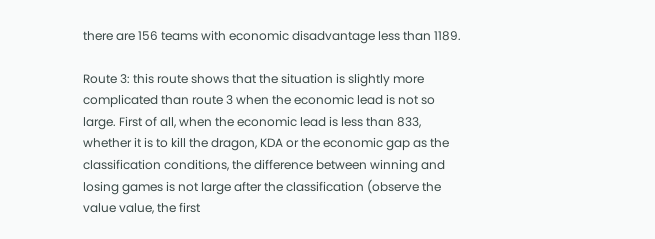there are 156 teams with economic disadvantage less than 1189.

Route 3: this route shows that the situation is slightly more complicated than route 3 when the economic lead is not so large. First of all, when the economic lead is less than 833, whether it is to kill the dragon, KDA or the economic gap as the classification conditions, the difference between winning and losing games is not large after the classification (observe the value value, the first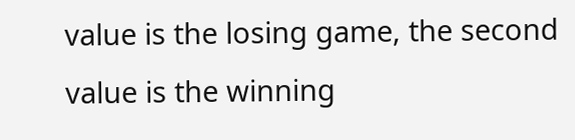value is the losing game, the second value is the winning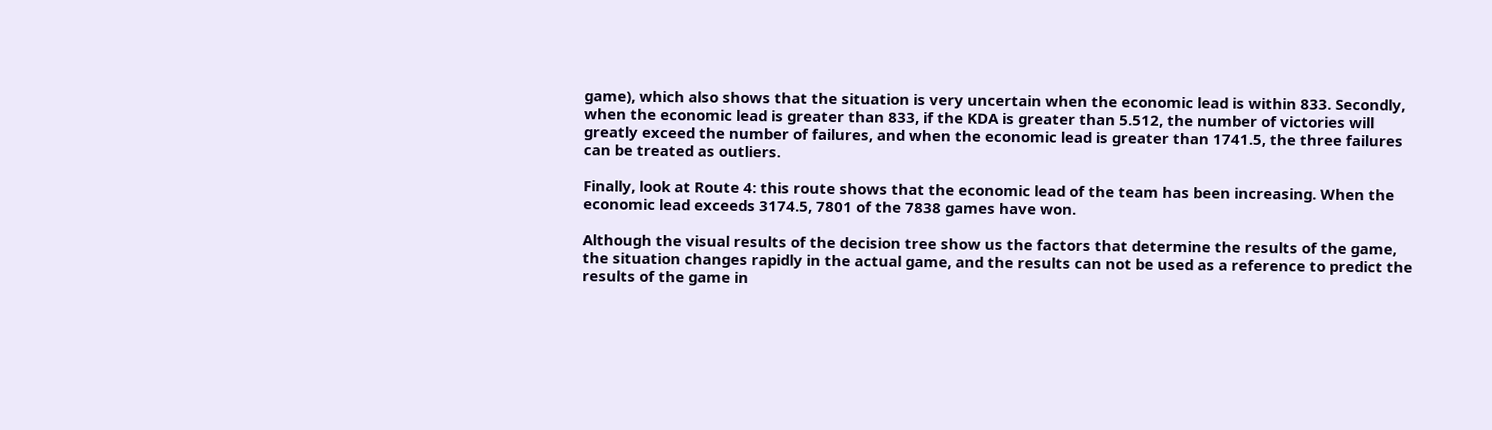game), which also shows that the situation is very uncertain when the economic lead is within 833. Secondly, when the economic lead is greater than 833, if the KDA is greater than 5.512, the number of victories will greatly exceed the number of failures, and when the economic lead is greater than 1741.5, the three failures can be treated as outliers.

Finally, look at Route 4: this route shows that the economic lead of the team has been increasing. When the economic lead exceeds 3174.5, 7801 of the 7838 games have won.

Although the visual results of the decision tree show us the factors that determine the results of the game, the situation changes rapidly in the actual game, and the results can not be used as a reference to predict the results of the game in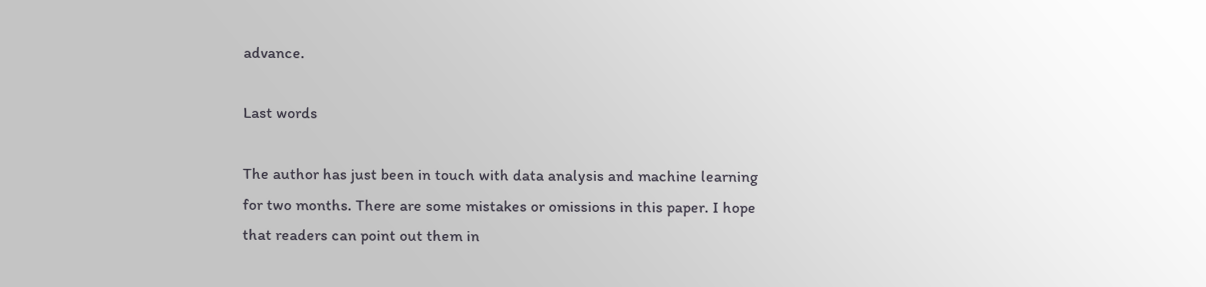advance.

Last words

The author has just been in touch with data analysis and machine learning for two months. There are some mistakes or omissions in this paper. I hope that readers can point out them in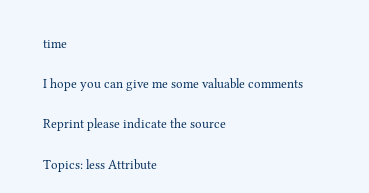time

I hope you can give me some valuable comments

Reprint please indicate the source

Topics: less Attribute